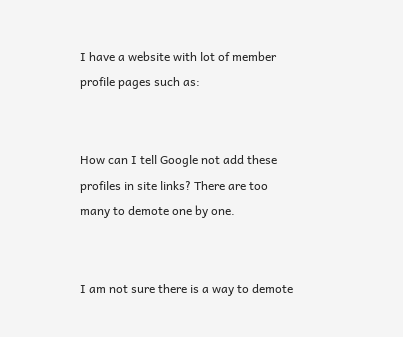I have a website with lot of member profile pages such as:


How can I tell Google not add these profiles in site links? There are too many to demote one by one.


I am not sure there is a way to demote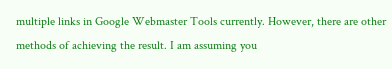multiple links in Google Webmaster Tools currently. However, there are other methods of achieving the result. I am assuming you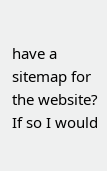have a sitemap for the website? If so I would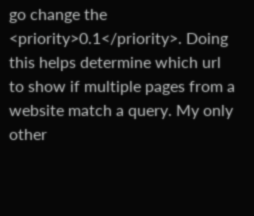go change the <priority>0.1</priority>. Doing this helps determine which url to show if multiple pages from a website match a query. My only other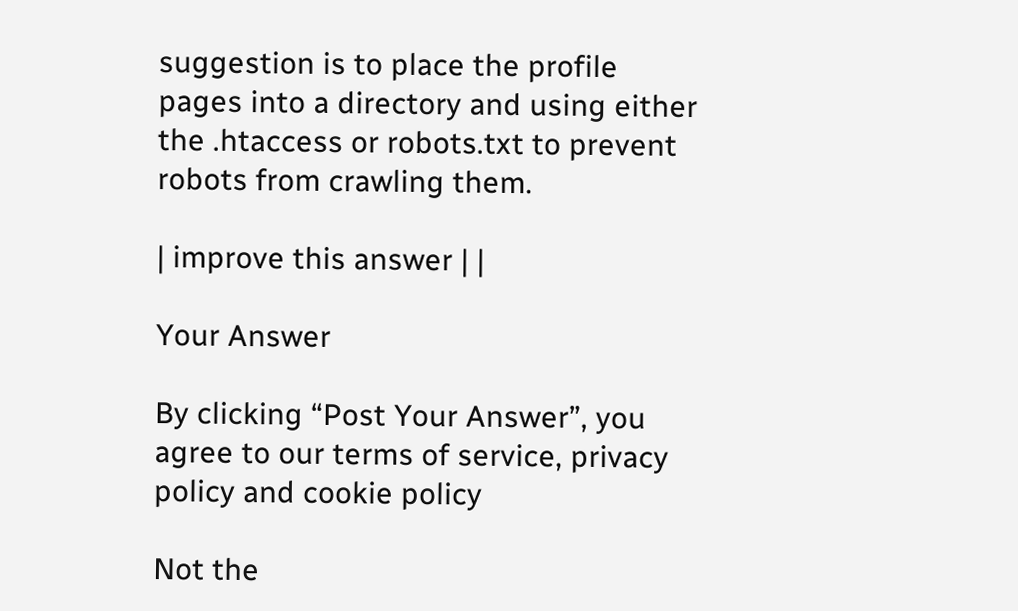suggestion is to place the profile pages into a directory and using either the .htaccess or robots.txt to prevent robots from crawling them.

| improve this answer | |

Your Answer

By clicking “Post Your Answer”, you agree to our terms of service, privacy policy and cookie policy

Not the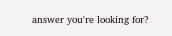answer you're looking for?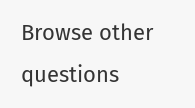Browse other questions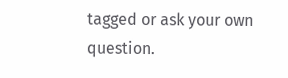tagged or ask your own question.